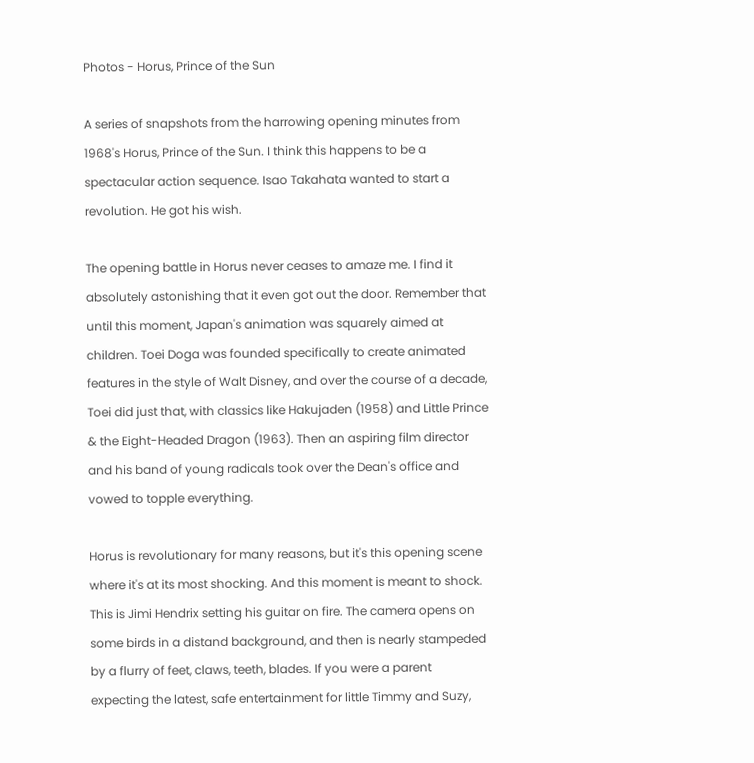Photos - Horus, Prince of the Sun

A series of snapshots from the harrowing opening minutes from 1968's Horus, Prince of the Sun. I think this happens to be a spectacular action sequence. Isao Takahata wanted to start a revolution. He got his wish.

The opening battle in Horus never ceases to amaze me. I find it absolutely astonishing that it even got out the door. Remember that until this moment, Japan's animation was squarely aimed at children. Toei Doga was founded specifically to create animated features in the style of Walt Disney, and over the course of a decade, Toei did just that, with classics like Hakujaden (1958) and Little Prince & the Eight-Headed Dragon (1963). Then an aspiring film director and his band of young radicals took over the Dean's office and vowed to topple everything.

Horus is revolutionary for many reasons, but it's this opening scene where it's at its most shocking. And this moment is meant to shock. This is Jimi Hendrix setting his guitar on fire. The camera opens on some birds in a distand background, and then is nearly stampeded by a flurry of feet, claws, teeth, blades. If you were a parent expecting the latest, safe entertainment for little Timmy and Suzy,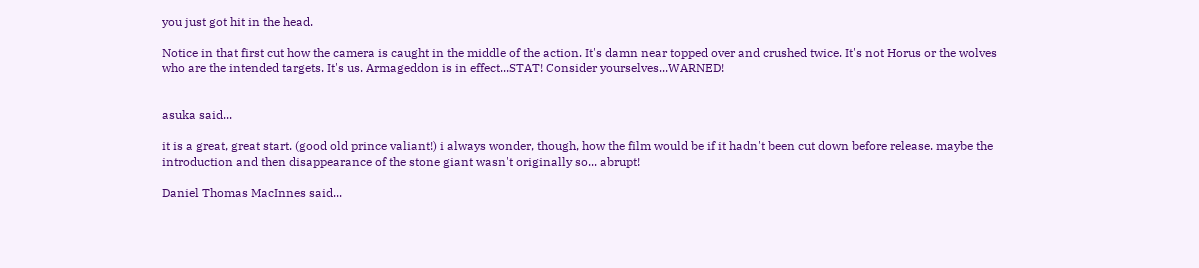you just got hit in the head.

Notice in that first cut how the camera is caught in the middle of the action. It's damn near topped over and crushed twice. It's not Horus or the wolves who are the intended targets. It's us. Armageddon is in effect...STAT! Consider yourselves...WARNED!


asuka said...

it is a great, great start. (good old prince valiant!) i always wonder, though, how the film would be if it hadn't been cut down before release. maybe the introduction and then disappearance of the stone giant wasn't originally so... abrupt!

Daniel Thomas MacInnes said...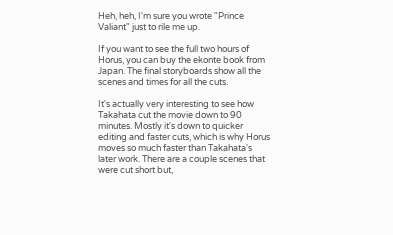Heh, heh, I'm sure you wrote "Prince Valiant" just to rile me up.

If you want to see the full two hours of Horus, you can buy the ekonte book from Japan. The final storyboards show all the scenes and times for all the cuts.

It's actually very interesting to see how Takahata cut the movie down to 90 minutes. Mostly it's down to quicker editing and faster cuts, which is why Horus moves so much faster than Takahata's later work. There are a couple scenes that were cut short but,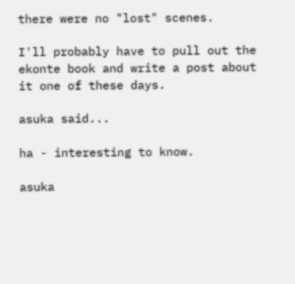there were no "lost" scenes.

I'll probably have to pull out the ekonte book and write a post about it one of these days.

asuka said...

ha - interesting to know.

asuka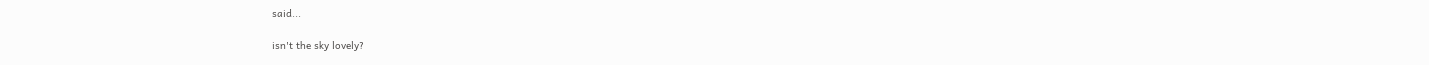said...

isn't the sky lovely?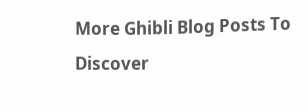More Ghibli Blog Posts To Discover